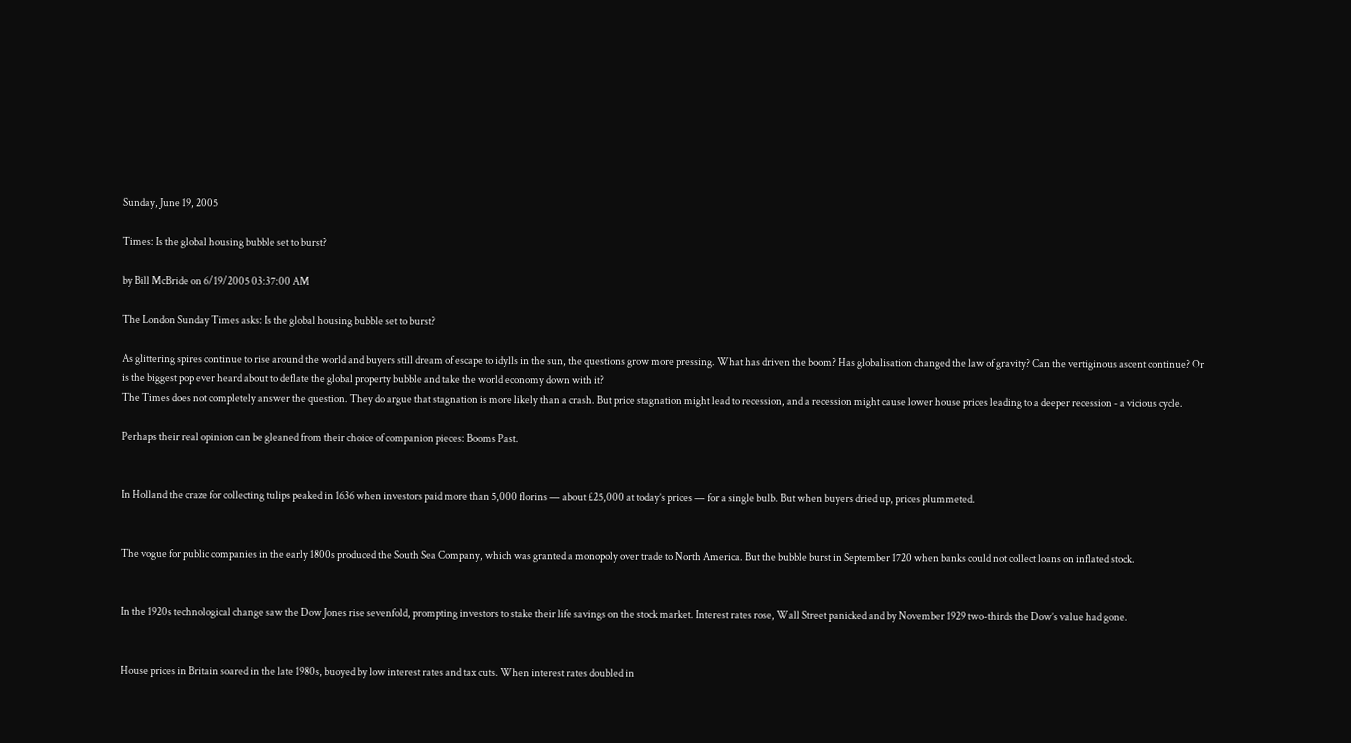Sunday, June 19, 2005

Times: Is the global housing bubble set to burst?

by Bill McBride on 6/19/2005 03:37:00 AM

The London Sunday Times asks: Is the global housing bubble set to burst?

As glittering spires continue to rise around the world and buyers still dream of escape to idylls in the sun, the questions grow more pressing. What has driven the boom? Has globalisation changed the law of gravity? Can the vertiginous ascent continue? Or is the biggest pop ever heard about to deflate the global property bubble and take the world economy down with it?
The Times does not completely answer the question. They do argue that stagnation is more likely than a crash. But price stagnation might lead to recession, and a recession might cause lower house prices leading to a deeper recession - a vicious cycle.

Perhaps their real opinion can be gleaned from their choice of companion pieces: Booms Past.


In Holland the craze for collecting tulips peaked in 1636 when investors paid more than 5,000 florins — about £25,000 at today’s prices — for a single bulb. But when buyers dried up, prices plummeted.


The vogue for public companies in the early 1800s produced the South Sea Company, which was granted a monopoly over trade to North America. But the bubble burst in September 1720 when banks could not collect loans on inflated stock.


In the 1920s technological change saw the Dow Jones rise sevenfold, prompting investors to stake their life savings on the stock market. Interest rates rose, Wall Street panicked and by November 1929 two-thirds the Dow’s value had gone.


House prices in Britain soared in the late 1980s, buoyed by low interest rates and tax cuts. When interest rates doubled in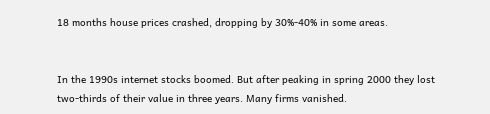18 months house prices crashed, dropping by 30%-40% in some areas.


In the 1990s internet stocks boomed. But after peaking in spring 2000 they lost two-thirds of their value in three years. Many firms vanished.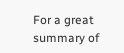For a great summary of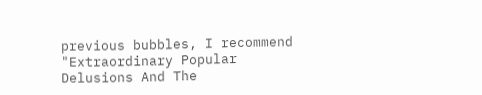previous bubbles, I recommend "Extraordinary Popular Delusions And The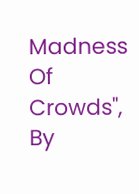Madness Of Crowds", By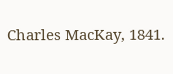Charles MacKay, 1841.